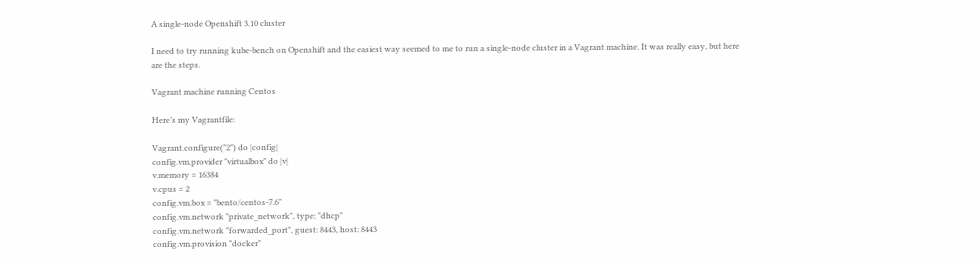A single-node Openshift 3.10 cluster

I need to try running kube-bench on Openshift and the easiest way seemed to me to run a single-node cluster in a Vagrant machine. It was really easy, but here are the steps.

Vagrant machine running Centos

Here’s my Vagrantfile:

Vagrant.configure("2") do |config|
config.vm.provider "virtualbox" do |v|
v.memory = 16384
v.cpus = 2
config.vm.box = "bento/centos-7.6"
config.vm.network "private_network", type: "dhcp"
config.vm.network "forwarded_port", guest: 8443, host: 8443
config.vm.provision "docker"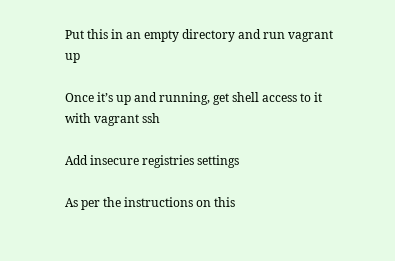Put this in an empty directory and run vagrant up

Once it’s up and running, get shell access to it with vagrant ssh

Add insecure registries settings

As per the instructions on this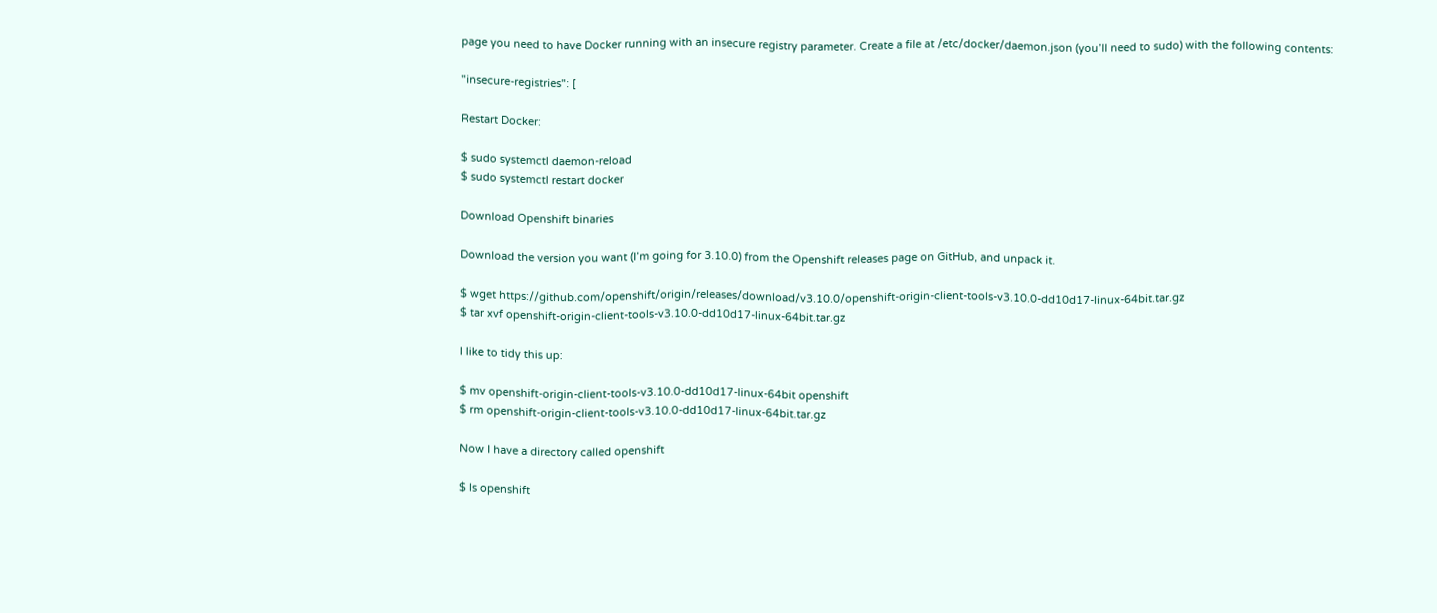page you need to have Docker running with an insecure registry parameter. Create a file at /etc/docker/daemon.json (you’ll need to sudo) with the following contents:

"insecure-registries": [

Restart Docker:

$ sudo systemctl daemon-reload
$ sudo systemctl restart docker

Download Openshift binaries

Download the version you want (I’m going for 3.10.0) from the Openshift releases page on GitHub, and unpack it.

$ wget https://github.com/openshift/origin/releases/download/v3.10.0/openshift-origin-client-tools-v3.10.0-dd10d17-linux-64bit.tar.gz
$ tar xvf openshift-origin-client-tools-v3.10.0-dd10d17-linux-64bit.tar.gz

I like to tidy this up:

$ mv openshift-origin-client-tools-v3.10.0-dd10d17-linux-64bit openshift
$ rm openshift-origin-client-tools-v3.10.0-dd10d17-linux-64bit.tar.gz

Now I have a directory called openshift

$ ls openshift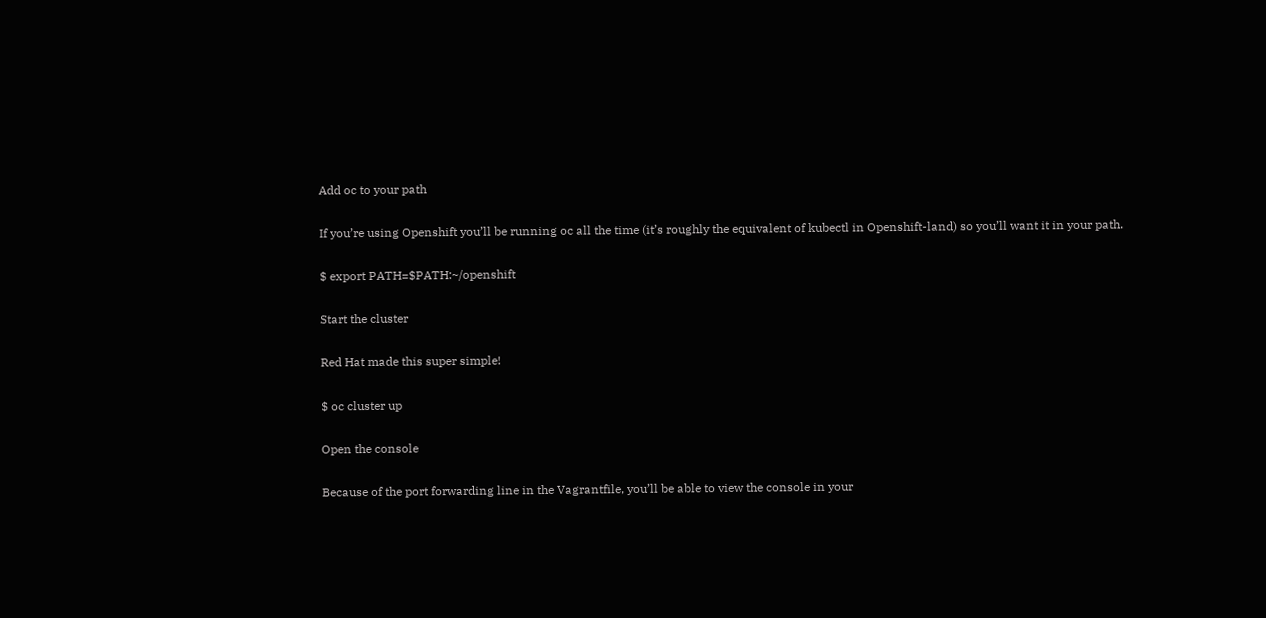Add oc to your path

If you’re using Openshift you’ll be running oc all the time (it’s roughly the equivalent of kubectl in Openshift-land) so you’ll want it in your path.

$ export PATH=$PATH:~/openshift

Start the cluster

Red Hat made this super simple!

$ oc cluster up

Open the console

Because of the port forwarding line in the Vagrantfile, you’ll be able to view the console in your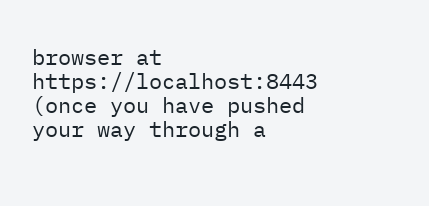browser at https://localhost:8443 (once you have pushed your way through a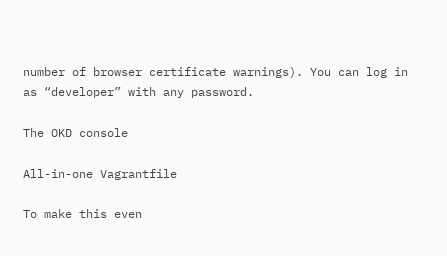number of browser certificate warnings). You can log in as “developer” with any password.

The OKD console

All-in-one Vagrantfile

To make this even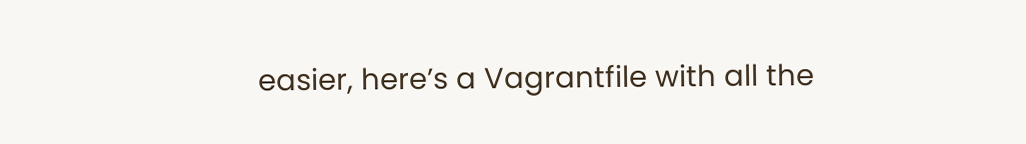easier, here’s a Vagrantfile with all the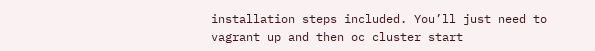installation steps included. You’ll just need to vagrant up and then oc cluster start